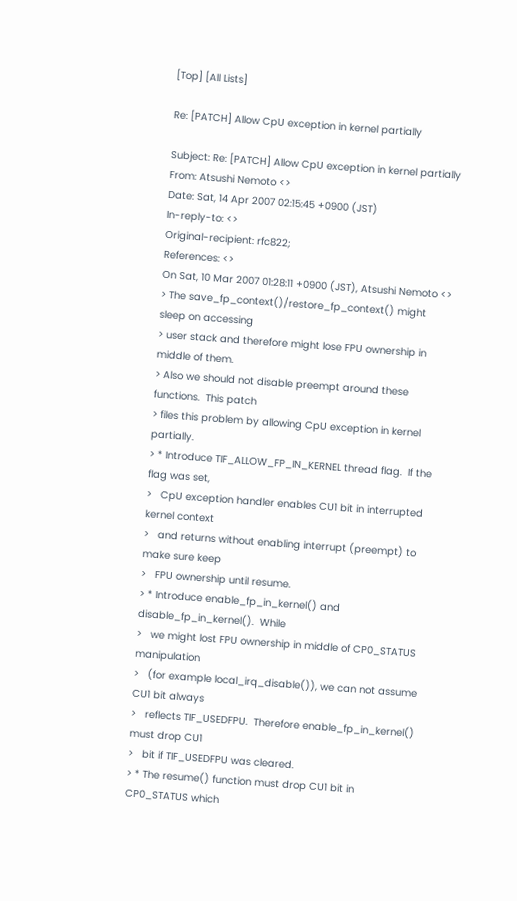[Top] [All Lists]

Re: [PATCH] Allow CpU exception in kernel partially

Subject: Re: [PATCH] Allow CpU exception in kernel partially
From: Atsushi Nemoto <>
Date: Sat, 14 Apr 2007 02:15:45 +0900 (JST)
In-reply-to: <>
Original-recipient: rfc822;
References: <>
On Sat, 10 Mar 2007 01:28:11 +0900 (JST), Atsushi Nemoto <>
> The save_fp_context()/restore_fp_context() might sleep on accessing
> user stack and therefore might lose FPU ownership in middle of them.
> Also we should not disable preempt around these functions.  This patch
> files this problem by allowing CpU exception in kernel partially.
> * Introduce TIF_ALLOW_FP_IN_KERNEL thread flag.  If the flag was set,
>   CpU exception handler enables CU1 bit in interrupted kernel context
>   and returns without enabling interrupt (preempt) to make sure keep
>   FPU ownership until resume.
> * Introduce enable_fp_in_kernel() and disable_fp_in_kernel().  While
>   we might lost FPU ownership in middle of CP0_STATUS manipulation
>   (for example local_irq_disable()), we can not assume CU1 bit always
>   reflects TIF_USEDFPU.  Therefore enable_fp_in_kernel() must drop CU1
>   bit if TIF_USEDFPU was cleared.
> * The resume() function must drop CU1 bit in CP0_STATUS which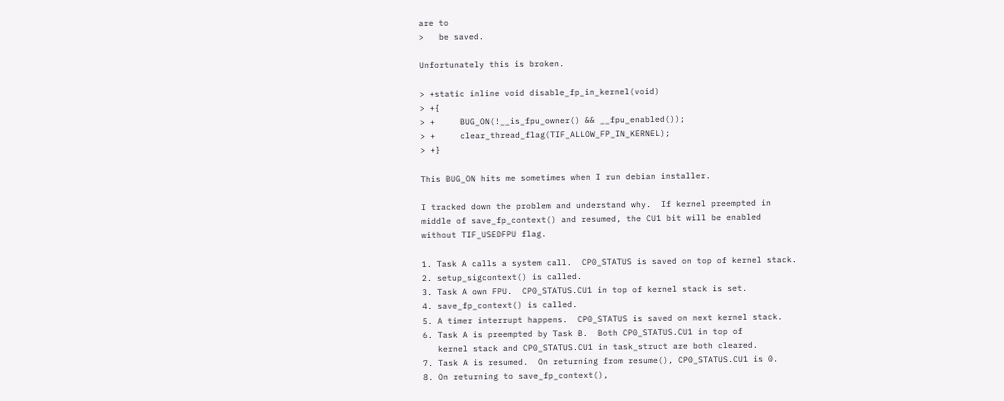are to
>   be saved.

Unfortunately this is broken.

> +static inline void disable_fp_in_kernel(void)
> +{
> +     BUG_ON(!__is_fpu_owner() && __fpu_enabled());
> +     clear_thread_flag(TIF_ALLOW_FP_IN_KERNEL);
> +}

This BUG_ON hits me sometimes when I run debian installer.

I tracked down the problem and understand why.  If kernel preempted in
middle of save_fp_context() and resumed, the CU1 bit will be enabled
without TIF_USEDFPU flag.

1. Task A calls a system call.  CP0_STATUS is saved on top of kernel stack.
2. setup_sigcontext() is called.
3. Task A own FPU.  CP0_STATUS.CU1 in top of kernel stack is set.
4. save_fp_context() is called.
5. A timer interrupt happens.  CP0_STATUS is saved on next kernel stack.
6. Task A is preempted by Task B.  Both CP0_STATUS.CU1 in top of
   kernel stack and CP0_STATUS.CU1 in task_struct are both cleared.
7. Task A is resumed.  On returning from resume(), CP0_STATUS.CU1 is 0.
8. On returning to save_fp_context(),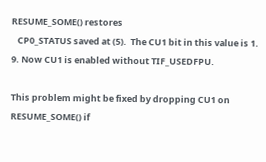RESUME_SOME() restores
   CP0_STATUS saved at (5).  The CU1 bit in this value is 1.
9. Now CU1 is enabled without TIF_USEDFPU.

This problem might be fixed by dropping CU1 on RESUME_SOME() if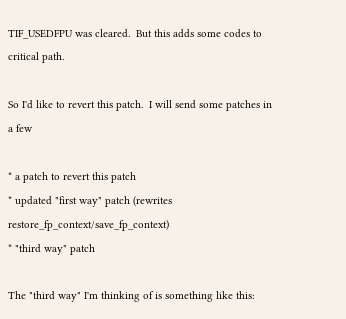TIF_USEDFPU was cleared.  But this adds some codes to critical path.

So I'd like to revert this patch.  I will send some patches in a few

* a patch to revert this patch
* updated "first way" patch (rewrites restore_fp_context/save_fp_context)
* "third way" patch

The "third way" I'm thinking of is something like this: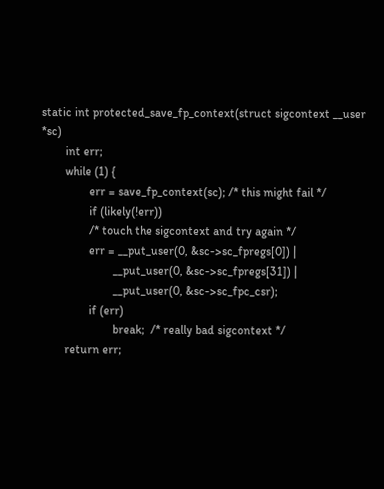static int protected_save_fp_context(struct sigcontext __user *sc)
        int err;
        while (1) {
                err = save_fp_context(sc); /* this might fail */
                if (likely(!err))
                /* touch the sigcontext and try again */
                err = __put_user(0, &sc->sc_fpregs[0]) |
                        __put_user(0, &sc->sc_fpregs[31]) |
                        __put_user(0, &sc->sc_fpc_csr);
                if (err)
                        break;  /* really bad sigcontext */
        return err;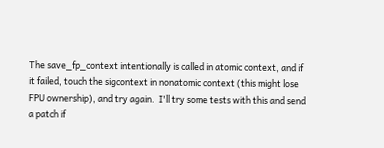The save_fp_context intentionally is called in atomic context, and if
it failed, touch the sigcontext in nonatomic context (this might lose
FPU ownership), and try again.  I'll try some tests with this and send
a patch if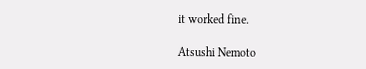it worked fine.

Atsushi Nemoto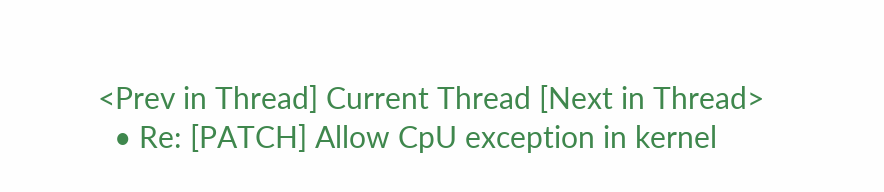<Prev in Thread] Current Thread [Next in Thread>
  • Re: [PATCH] Allow CpU exception in kernel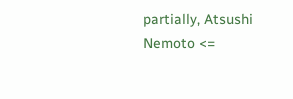partially, Atsushi Nemoto <=